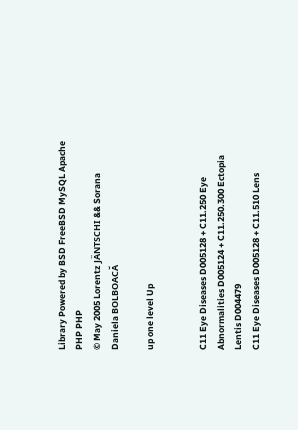Library Powered by BSD FreeBSD MySQL Apache PHP PHP
© May 2005 Lorentz JÄNTSCHI && Sorana Daniela BOLBOACĂ

up one level Up


C11 Eye Diseases D005128 + C11.250 Eye Abnormalities D005124 + C11.250.300 Ectopia Lentis D004479
C11 Eye Diseases D005128 + C11.510 Lens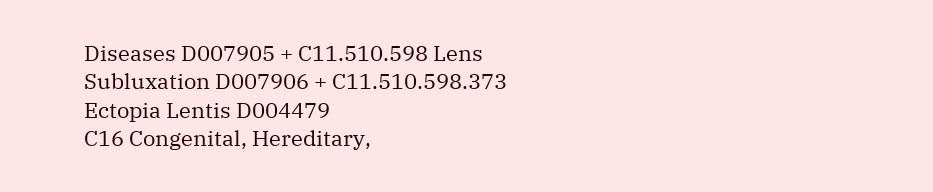Diseases D007905 + C11.510.598 Lens Subluxation D007906 + C11.510.598.373 Ectopia Lentis D004479
C16 Congenital, Hereditary,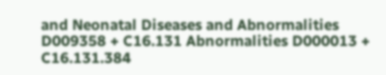and Neonatal Diseases and Abnormalities D009358 + C16.131 Abnormalities D000013 + C16.131.384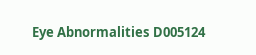Eye Abnormalities D005124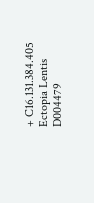+ C16.131.384.405 Ectopia Lentis D004479